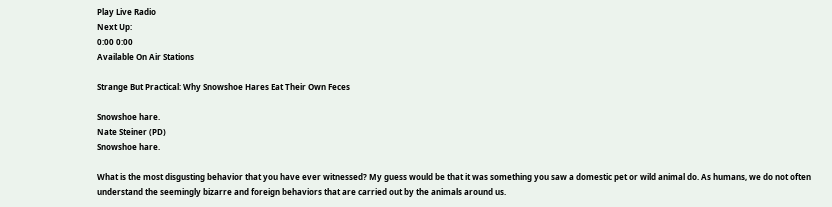Play Live Radio
Next Up:
0:00 0:00
Available On Air Stations

Strange But Practical: Why Snowshoe Hares Eat Their Own Feces

Snowshoe hare.
Nate Steiner (PD)
Snowshoe hare.

What is the most disgusting behavior that you have ever witnessed? My guess would be that it was something you saw a domestic pet or wild animal do. As humans, we do not often understand the seemingly bizarre and foreign behaviors that are carried out by the animals around us.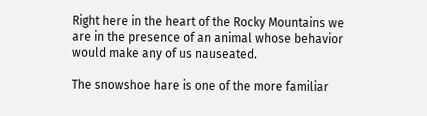Right here in the heart of the Rocky Mountains we are in the presence of an animal whose behavior would make any of us nauseated.

The snowshoe hare is one of the more familiar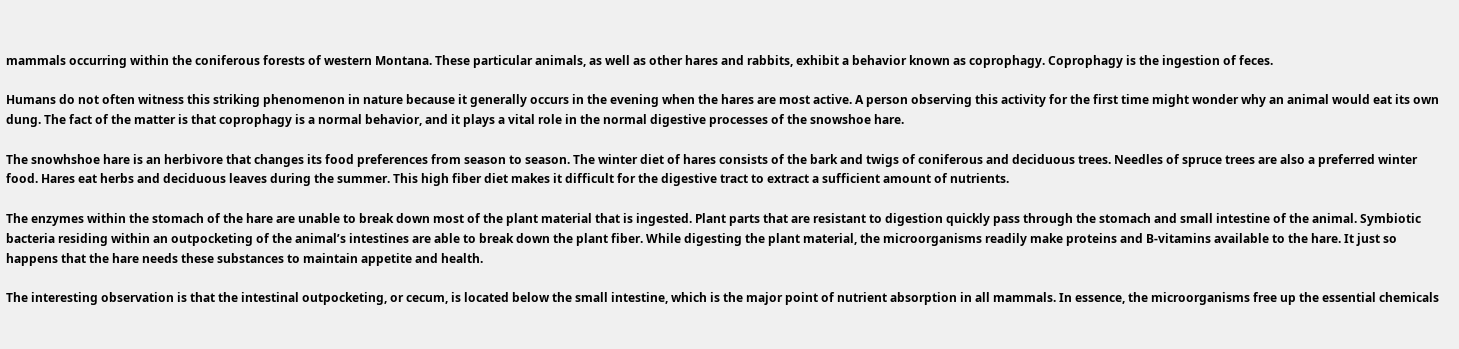mammals occurring within the coniferous forests of western Montana. These particular animals, as well as other hares and rabbits, exhibit a behavior known as coprophagy. Coprophagy is the ingestion of feces.

Humans do not often witness this striking phenomenon in nature because it generally occurs in the evening when the hares are most active. A person observing this activity for the first time might wonder why an animal would eat its own dung. The fact of the matter is that coprophagy is a normal behavior, and it plays a vital role in the normal digestive processes of the snowshoe hare.

The snowhshoe hare is an herbivore that changes its food preferences from season to season. The winter diet of hares consists of the bark and twigs of coniferous and deciduous trees. Needles of spruce trees are also a preferred winter food. Hares eat herbs and deciduous leaves during the summer. This high fiber diet makes it difficult for the digestive tract to extract a sufficient amount of nutrients.

The enzymes within the stomach of the hare are unable to break down most of the plant material that is ingested. Plant parts that are resistant to digestion quickly pass through the stomach and small intestine of the animal. Symbiotic bacteria residing within an outpocketing of the animal’s intestines are able to break down the plant fiber. While digesting the plant material, the microorganisms readily make proteins and B-vitamins available to the hare. It just so happens that the hare needs these substances to maintain appetite and health.

The interesting observation is that the intestinal outpocketing, or cecum, is located below the small intestine, which is the major point of nutrient absorption in all mammals. In essence, the microorganisms free up the essential chemicals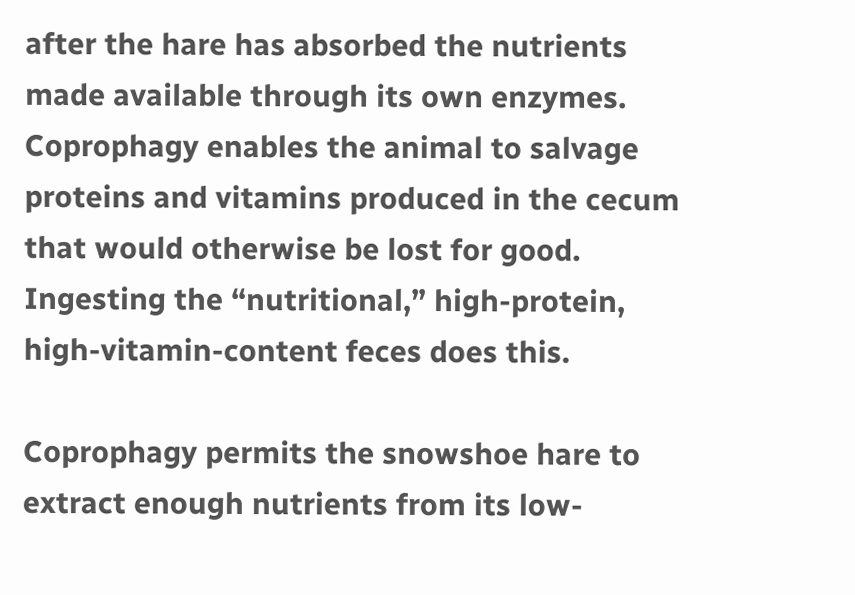after the hare has absorbed the nutrients made available through its own enzymes. Coprophagy enables the animal to salvage proteins and vitamins produced in the cecum that would otherwise be lost for good. Ingesting the “nutritional,” high-protein, high-vitamin-content feces does this.

Coprophagy permits the snowshoe hare to extract enough nutrients from its low-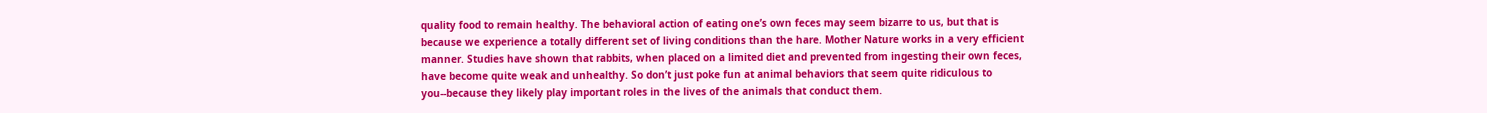quality food to remain healthy. The behavioral action of eating one’s own feces may seem bizarre to us, but that is because we experience a totally different set of living conditions than the hare. Mother Nature works in a very efficient manner. Studies have shown that rabbits, when placed on a limited diet and prevented from ingesting their own feces, have become quite weak and unhealthy. So don’t just poke fun at animal behaviors that seem quite ridiculous to you--because they likely play important roles in the lives of the animals that conduct them.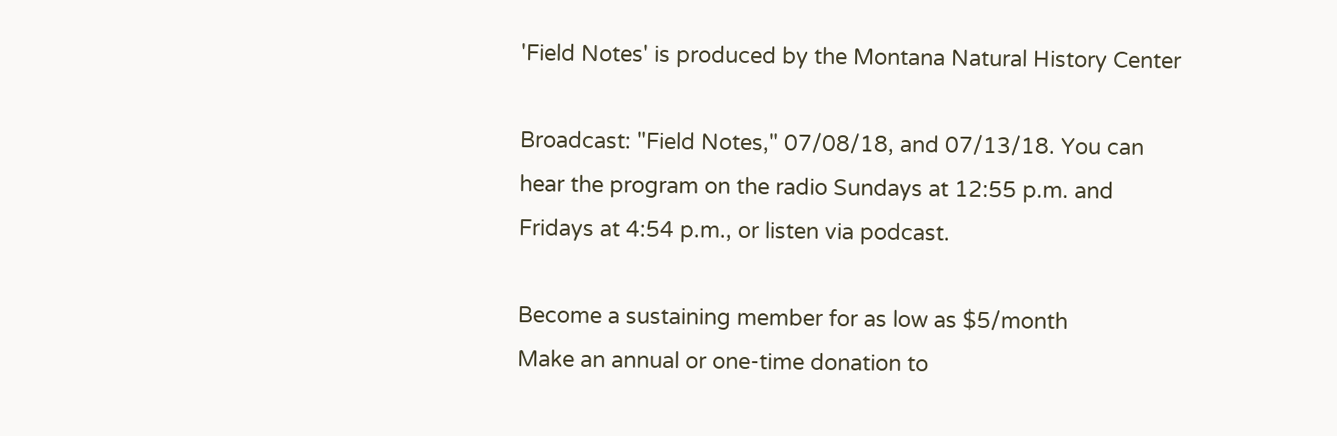'Field Notes' is produced by the Montana Natural History Center

Broadcast: "Field Notes," 07/08/18, and 07/13/18. You can hear the program on the radio Sundays at 12:55 p.m. and Fridays at 4:54 p.m., or listen via podcast.

Become a sustaining member for as low as $5/month
Make an annual or one-time donation to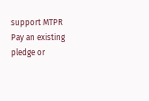support MTPR
Pay an existing pledge or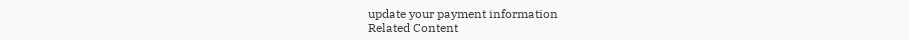update your payment information
Related Content